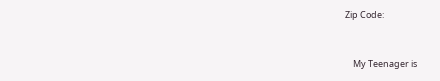Zip Code:


    My Teenager is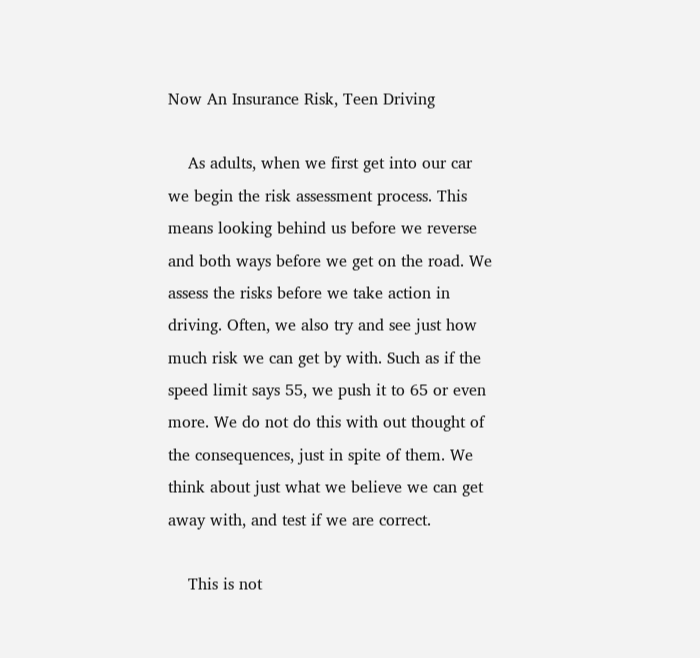Now An Insurance Risk, Teen Driving

    As adults, when we first get into our car we begin the risk assessment process. This means looking behind us before we reverse and both ways before we get on the road. We assess the risks before we take action in driving. Often, we also try and see just how much risk we can get by with. Such as if the speed limit says 55, we push it to 65 or even more. We do not do this with out thought of the consequences, just in spite of them. We think about just what we believe we can get away with, and test if we are correct.

    This is not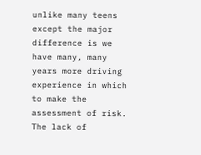unlike many teens except the major difference is we have many, many years more driving experience in which to make the assessment of risk. The lack of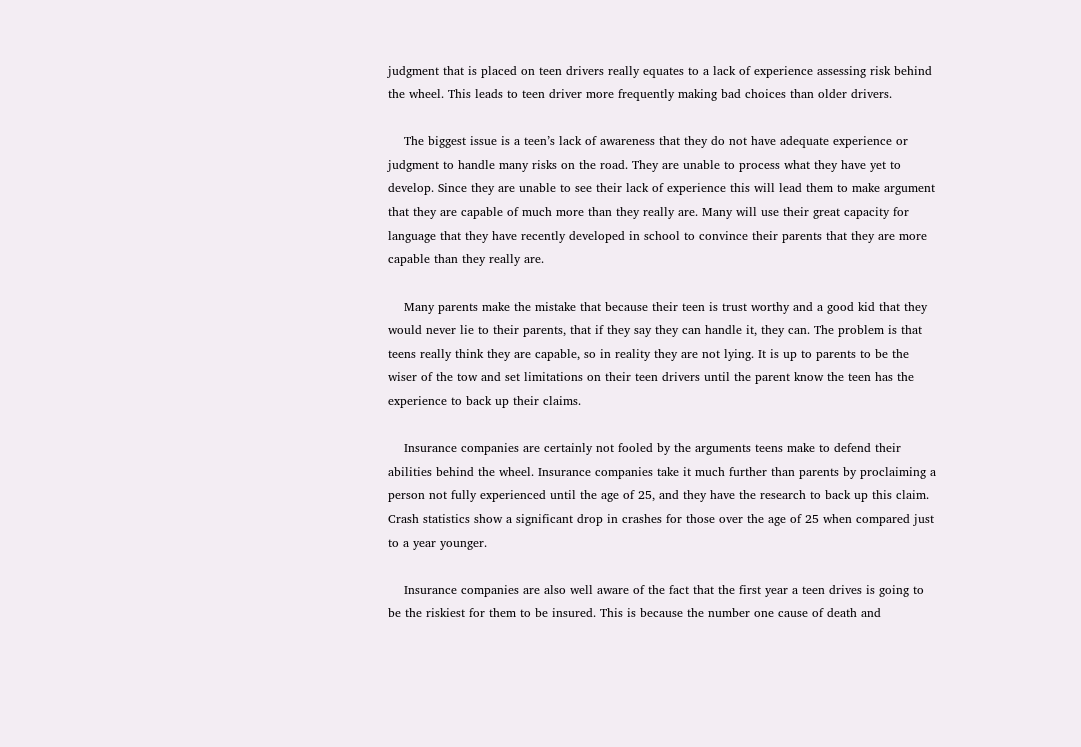judgment that is placed on teen drivers really equates to a lack of experience assessing risk behind the wheel. This leads to teen driver more frequently making bad choices than older drivers.

    The biggest issue is a teen’s lack of awareness that they do not have adequate experience or judgment to handle many risks on the road. They are unable to process what they have yet to develop. Since they are unable to see their lack of experience this will lead them to make argument that they are capable of much more than they really are. Many will use their great capacity for language that they have recently developed in school to convince their parents that they are more capable than they really are.

    Many parents make the mistake that because their teen is trust worthy and a good kid that they would never lie to their parents, that if they say they can handle it, they can. The problem is that teens really think they are capable, so in reality they are not lying. It is up to parents to be the wiser of the tow and set limitations on their teen drivers until the parent know the teen has the experience to back up their claims.

    Insurance companies are certainly not fooled by the arguments teens make to defend their abilities behind the wheel. Insurance companies take it much further than parents by proclaiming a person not fully experienced until the age of 25, and they have the research to back up this claim. Crash statistics show a significant drop in crashes for those over the age of 25 when compared just to a year younger.

    Insurance companies are also well aware of the fact that the first year a teen drives is going to be the riskiest for them to be insured. This is because the number one cause of death and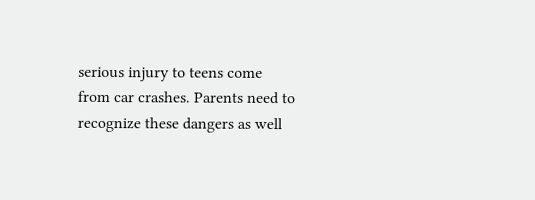serious injury to teens come from car crashes. Parents need to recognize these dangers as well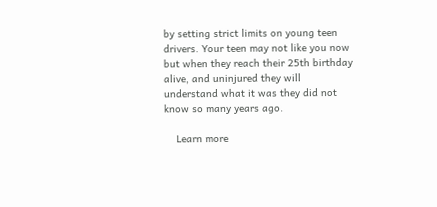by setting strict limits on young teen drivers. Your teen may not like you now but when they reach their 25th birthday alive, and uninjured they will understand what it was they did not know so many years ago.

    Learn more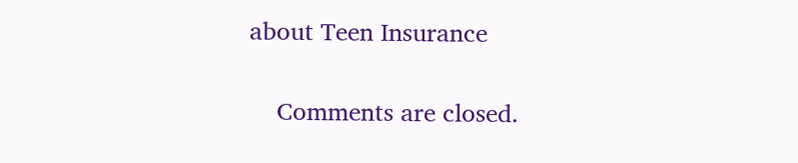about Teen Insurance

    Comments are closed.